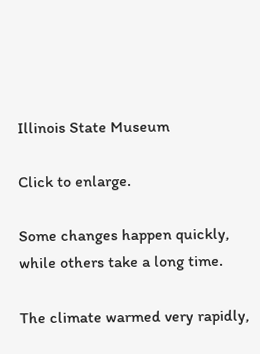Illinois State Museum

Click to enlarge.

Some changes happen quickly, while others take a long time.

The climate warmed very rapidly,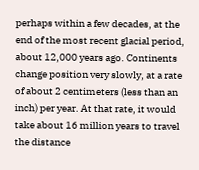perhaps within a few decades, at the end of the most recent glacial period, about 12,000 years ago. Continents change position very slowly, at a rate of about 2 centimeters (less than an inch) per year. At that rate, it would take about 16 million years to travel the distance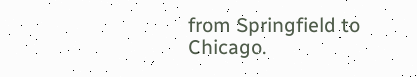from Springfield to Chicago.